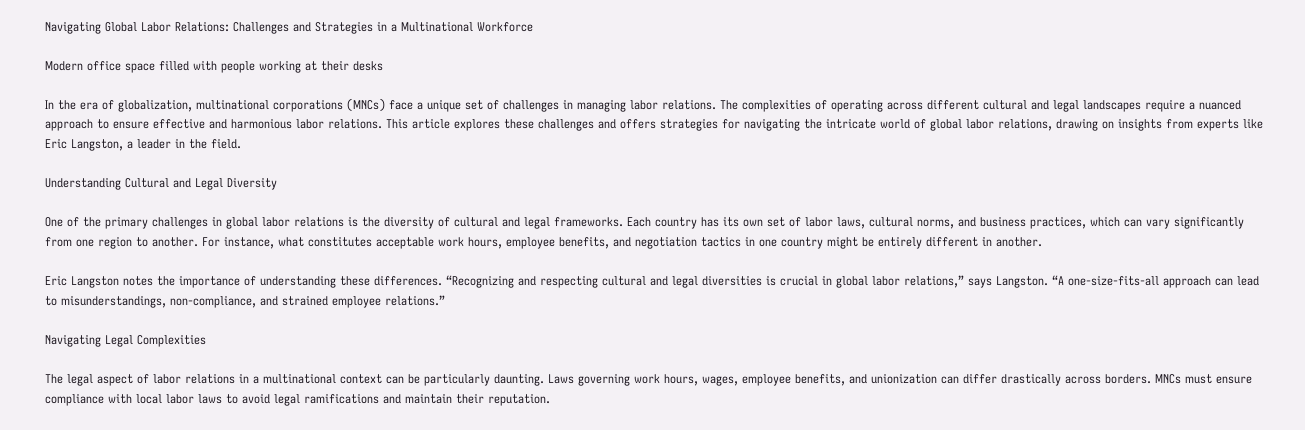Navigating Global Labor Relations: Challenges and Strategies in a Multinational Workforce

Modern office space filled with people working at their desks

In the era of globalization, multinational corporations (MNCs) face a unique set of challenges in managing labor relations. The complexities of operating across different cultural and legal landscapes require a nuanced approach to ensure effective and harmonious labor relations. This article explores these challenges and offers strategies for navigating the intricate world of global labor relations, drawing on insights from experts like Eric Langston, a leader in the field.

Understanding Cultural and Legal Diversity

One of the primary challenges in global labor relations is the diversity of cultural and legal frameworks. Each country has its own set of labor laws, cultural norms, and business practices, which can vary significantly from one region to another. For instance, what constitutes acceptable work hours, employee benefits, and negotiation tactics in one country might be entirely different in another.

Eric Langston notes the importance of understanding these differences. “Recognizing and respecting cultural and legal diversities is crucial in global labor relations,” says Langston. “A one-size-fits-all approach can lead to misunderstandings, non-compliance, and strained employee relations.”

Navigating Legal Complexities

The legal aspect of labor relations in a multinational context can be particularly daunting. Laws governing work hours, wages, employee benefits, and unionization can differ drastically across borders. MNCs must ensure compliance with local labor laws to avoid legal ramifications and maintain their reputation.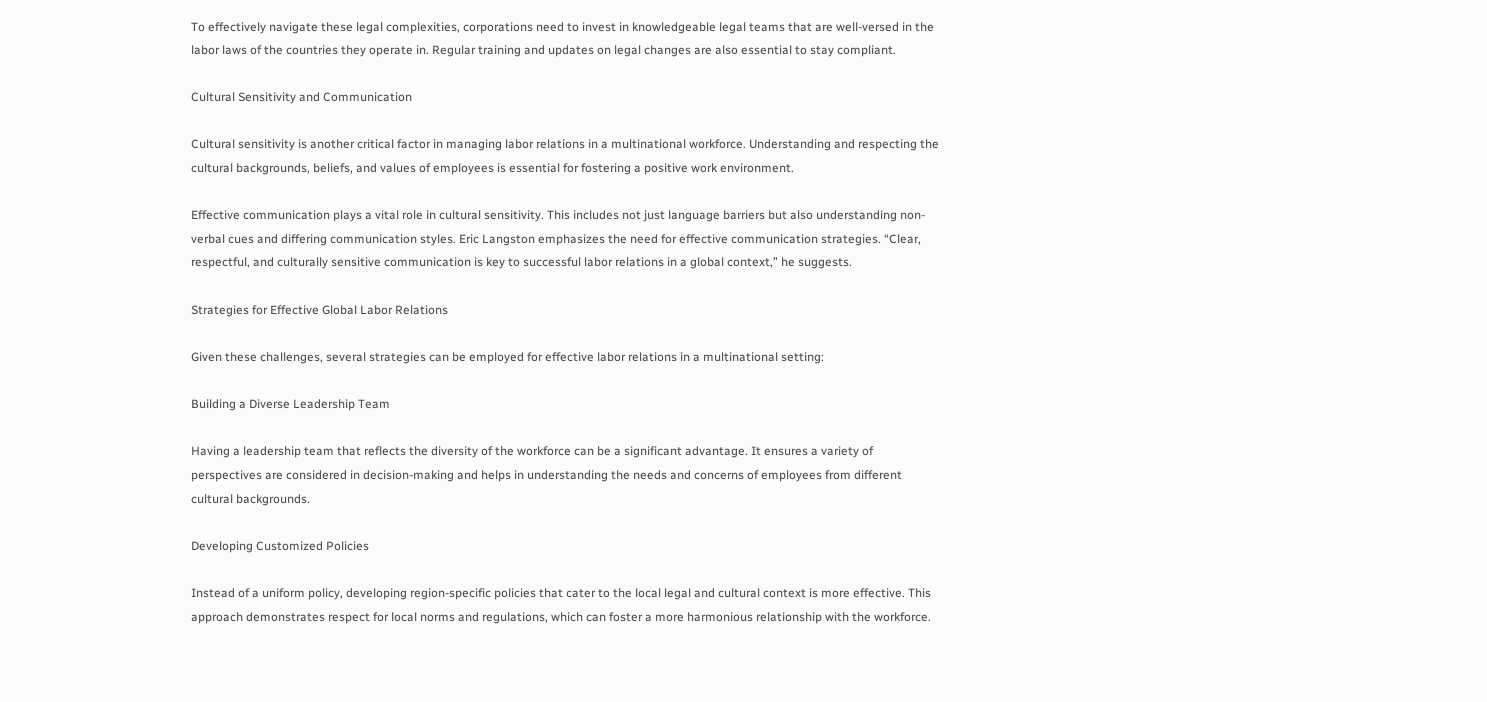To effectively navigate these legal complexities, corporations need to invest in knowledgeable legal teams that are well-versed in the labor laws of the countries they operate in. Regular training and updates on legal changes are also essential to stay compliant.

Cultural Sensitivity and Communication

Cultural sensitivity is another critical factor in managing labor relations in a multinational workforce. Understanding and respecting the cultural backgrounds, beliefs, and values of employees is essential for fostering a positive work environment.

Effective communication plays a vital role in cultural sensitivity. This includes not just language barriers but also understanding non-verbal cues and differing communication styles. Eric Langston emphasizes the need for effective communication strategies. “Clear, respectful, and culturally sensitive communication is key to successful labor relations in a global context,” he suggests.

Strategies for Effective Global Labor Relations

Given these challenges, several strategies can be employed for effective labor relations in a multinational setting:

Building a Diverse Leadership Team

Having a leadership team that reflects the diversity of the workforce can be a significant advantage. It ensures a variety of perspectives are considered in decision-making and helps in understanding the needs and concerns of employees from different cultural backgrounds.

Developing Customized Policies

Instead of a uniform policy, developing region-specific policies that cater to the local legal and cultural context is more effective. This approach demonstrates respect for local norms and regulations, which can foster a more harmonious relationship with the workforce.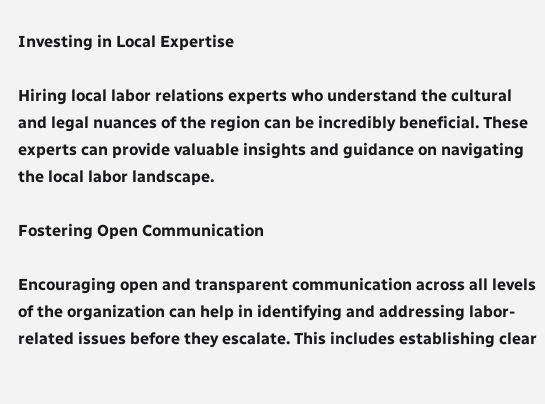Investing in Local Expertise

Hiring local labor relations experts who understand the cultural and legal nuances of the region can be incredibly beneficial. These experts can provide valuable insights and guidance on navigating the local labor landscape.

Fostering Open Communication

Encouraging open and transparent communication across all levels of the organization can help in identifying and addressing labor-related issues before they escalate. This includes establishing clear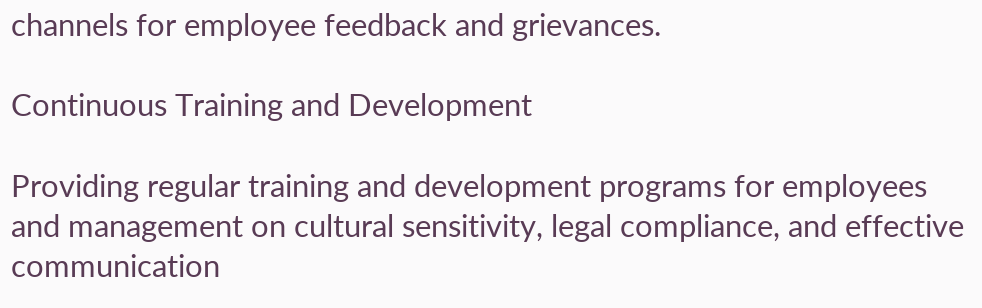channels for employee feedback and grievances.

Continuous Training and Development

Providing regular training and development programs for employees and management on cultural sensitivity, legal compliance, and effective communication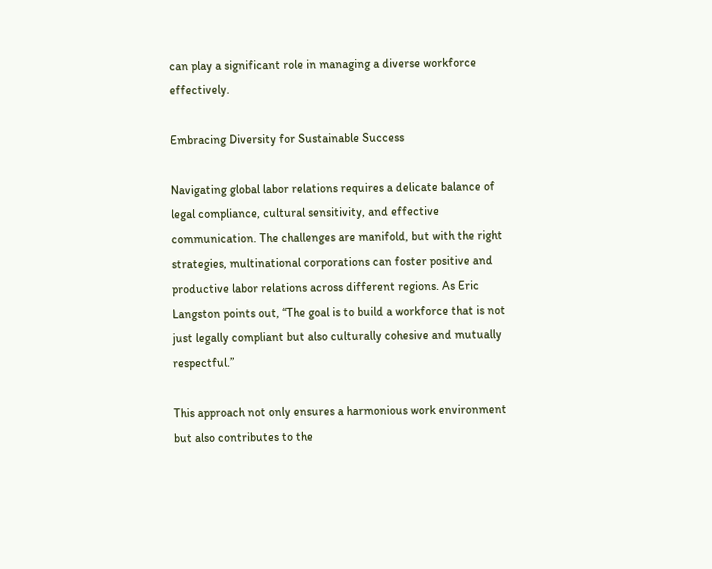can play a significant role in managing a diverse workforce effectively.

Embracing Diversity for Sustainable Success

Navigating global labor relations requires a delicate balance of legal compliance, cultural sensitivity, and effective communication. The challenges are manifold, but with the right strategies, multinational corporations can foster positive and productive labor relations across different regions. As Eric Langston points out, “The goal is to build a workforce that is not just legally compliant but also culturally cohesive and mutually respectful.”

This approach not only ensures a harmonious work environment but also contributes to the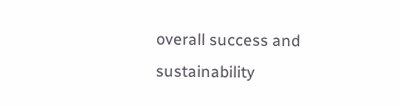overall success and sustainability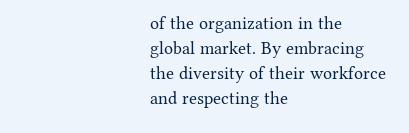of the organization in the global market. By embracing the diversity of their workforce and respecting the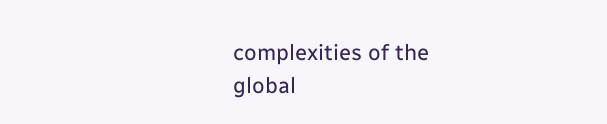complexities of the global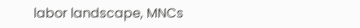labor landscape, MNCs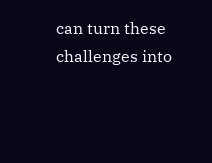can turn these challenges into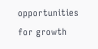opportunities for growth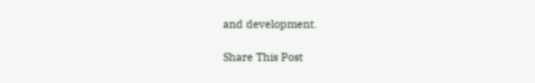and development.

Share This Post